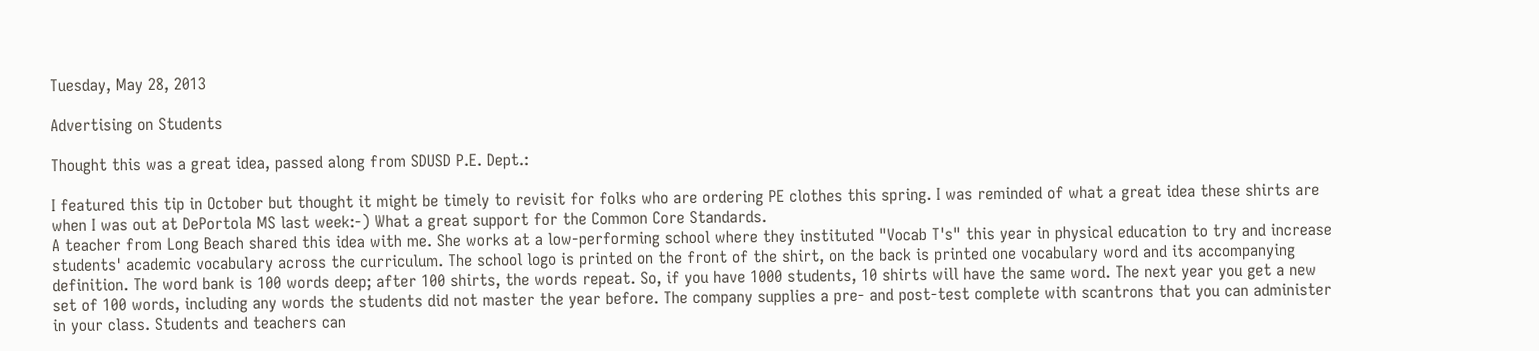Tuesday, May 28, 2013

Advertising on Students

Thought this was a great idea, passed along from SDUSD P.E. Dept.:

I featured this tip in October but thought it might be timely to revisit for folks who are ordering PE clothes this spring. I was reminded of what a great idea these shirts are when I was out at DePortola MS last week:-) What a great support for the Common Core Standards.
A teacher from Long Beach shared this idea with me. She works at a low-performing school where they instituted "Vocab T's" this year in physical education to try and increase students' academic vocabulary across the curriculum. The school logo is printed on the front of the shirt, on the back is printed one vocabulary word and its accompanying definition. The word bank is 100 words deep; after 100 shirts, the words repeat. So, if you have 1000 students, 10 shirts will have the same word. The next year you get a new set of 100 words, including any words the students did not master the year before. The company supplies a pre- and post-test complete with scantrons that you can administer in your class. Students and teachers can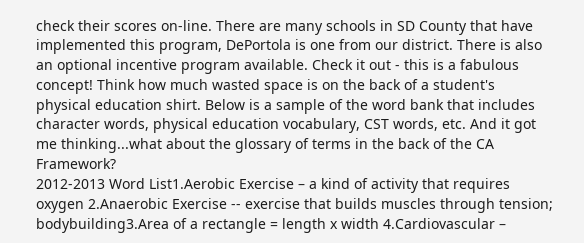check their scores on-line. There are many schools in SD County that have implemented this program, DePortola is one from our district. There is also an optional incentive program available. Check it out - this is a fabulous concept! Think how much wasted space is on the back of a student's physical education shirt. Below is a sample of the word bank that includes character words, physical education vocabulary, CST words, etc. And it got me thinking...what about the glossary of terms in the back of the CA Framework?
2012-2013 Word List1.Aerobic Exercise – a kind of activity that requires oxygen 2.Anaerobic Exercise -- exercise that builds muscles through tension; bodybuilding3.Area of a rectangle = length x width 4.Cardiovascular –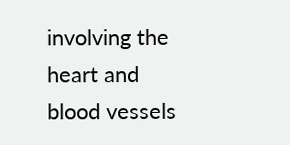involving the heart and blood vessels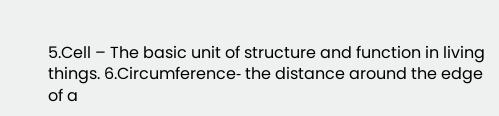5.Cell – The basic unit of structure and function in living things. 6.Circumference‐ the distance around the edge of a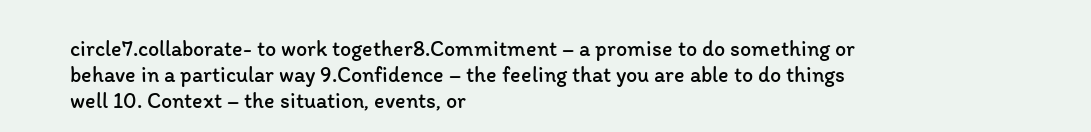circle7.collaborate- to work together8.Commitment – a promise to do something or behave in a particular way 9.Confidence – the feeling that you are able to do things well 10. Context – the situation, events, or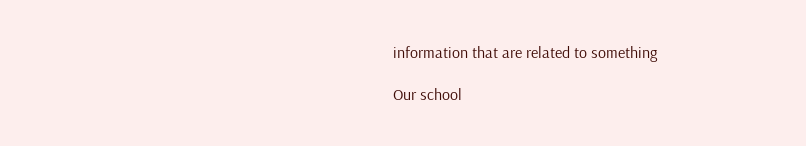information that are related to something

Our school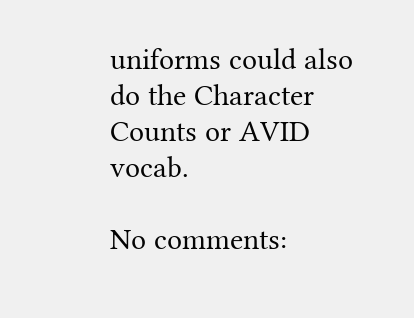uniforms could also do the Character Counts or AVID vocab.

No comments: